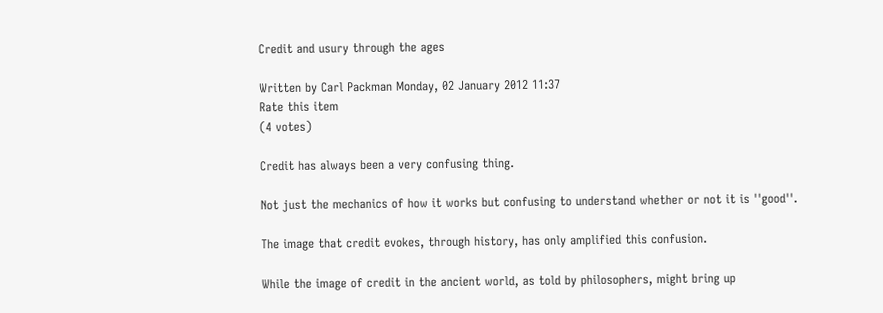Credit and usury through the ages

Written by Carl Packman Monday, 02 January 2012 11:37
Rate this item
(4 votes)

Credit has always been a very confusing thing.

Not just the mechanics of how it works but confusing to understand whether or not it is ''good''.

The image that credit evokes, through history, has only amplified this confusion.

While the image of credit in the ancient world, as told by philosophers, might bring up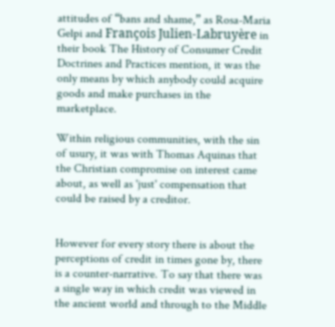attitudes of “bans and shame,” as Rosa-Maria Gelpi and François Julien-Labruyère in their book The History of Consumer Credit Doctrines and Practices mention, it was the only means by which anybody could acquire goods and make purchases in the marketplace.

Within religious communities, with the sin of usury, it was with Thomas Aquinas that the Christian compromise on interest came about, as well as 'just' compensation that could be raised by a creditor.


However for every story there is about the perceptions of credit in times gone by, there is a counter-narrative. To say that there was a single way in which credit was viewed in the ancient world and through to the Middle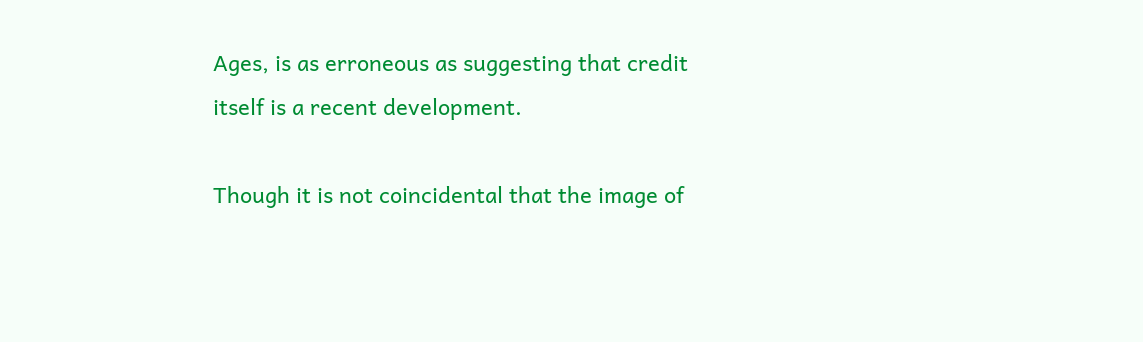Ages, is as erroneous as suggesting that credit itself is a recent development.

Though it is not coincidental that the image of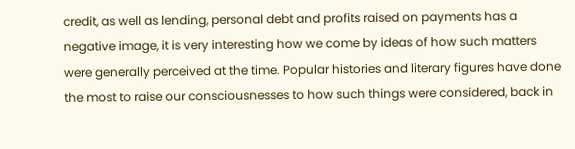credit, as well as lending, personal debt and profits raised on payments has a negative image, it is very interesting how we come by ideas of how such matters were generally perceived at the time. Popular histories and literary figures have done the most to raise our consciousnesses to how such things were considered, back in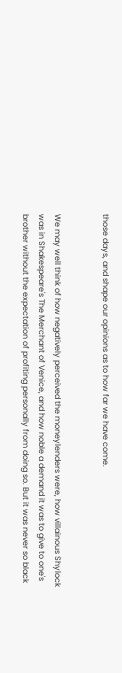those days, and shape our opinions as to how far we have come.


We may well think of how negatively perceived the moneylenders were, how villainous Shylock was in Shakespeare's The Merchant of Venice, and how noble a demand it was to give to one's brother without the expectation of profiting personally from doing so. But it was never so black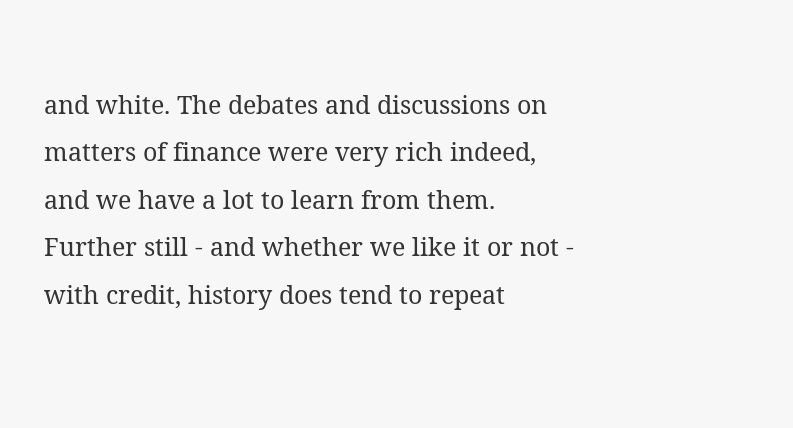and white. The debates and discussions on matters of finance were very rich indeed, and we have a lot to learn from them. Further still - and whether we like it or not - with credit, history does tend to repeat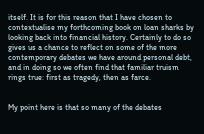itself. It is for this reason that I have chosen to contextualise my forthcoming book on loan sharks by looking back into financial history. Certainly to do so gives us a chance to reflect on some of the more contemporary debates we have around personal debt, and in doing so we often find that familiar truism rings true: first as tragedy, then as farce.


My point here is that so many of the debates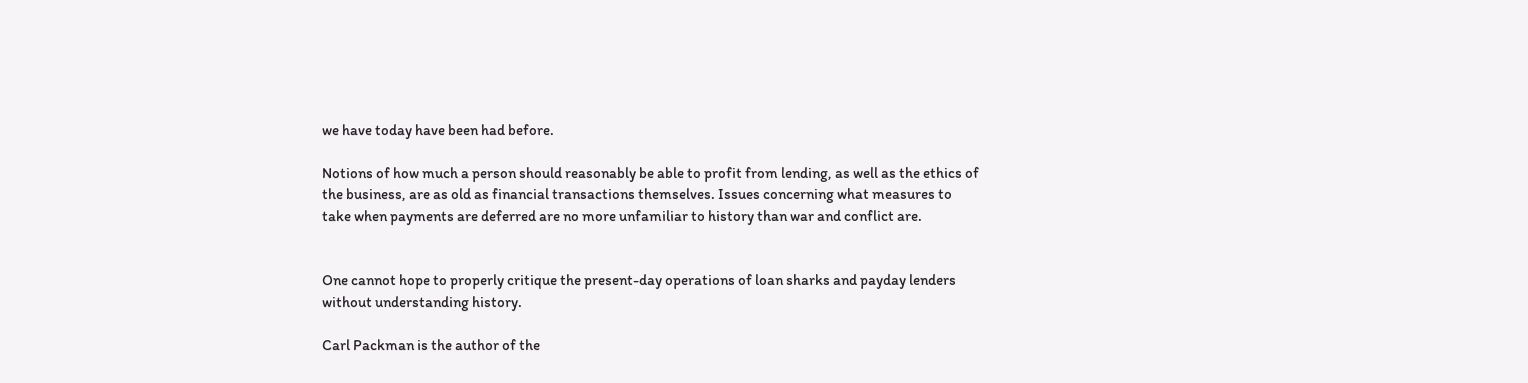we have today have been had before.

Notions of how much a person should reasonably be able to profit from lending, as well as the ethics of the business, are as old as financial transactions themselves. Issues concerning what measures to take when payments are deferred are no more unfamiliar to history than war and conflict are.


One cannot hope to properly critique the present-day operations of loan sharks and payday lenders without understanding history.

Carl Packman is the author of the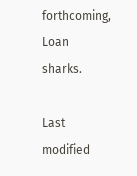forthcoming, Loan sharks.

Last modified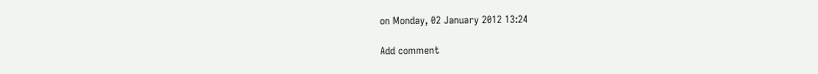on Monday, 02 January 2012 13:24

Add comment